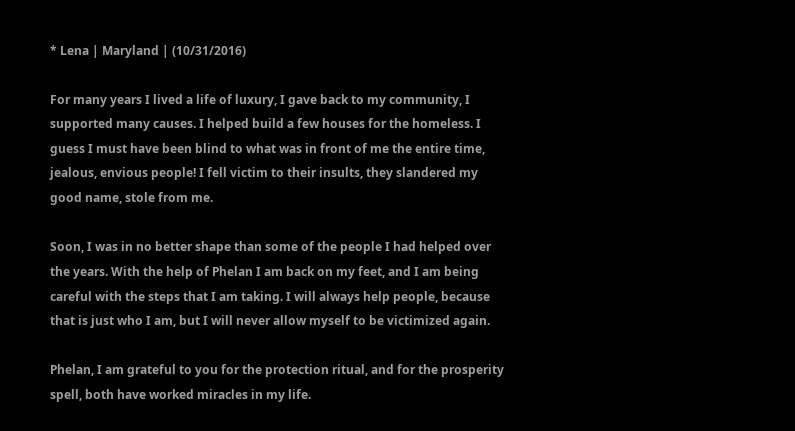* Lena | Maryland | (10/31/2016)

For many years I lived a life of luxury, I gave back to my community, I supported many causes. I helped build a few houses for the homeless. I guess I must have been blind to what was in front of me the entire time, jealous, envious people! I fell victim to their insults, they slandered my good name, stole from me.

Soon, I was in no better shape than some of the people I had helped over the years. With the help of Phelan I am back on my feet, and I am being careful with the steps that I am taking. I will always help people, because that is just who I am, but I will never allow myself to be victimized again.

Phelan, I am grateful to you for the protection ritual, and for the prosperity spell, both have worked miracles in my life.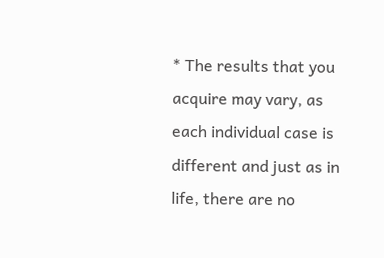* The results that you acquire may vary, as each individual case is different and just as in life, there are no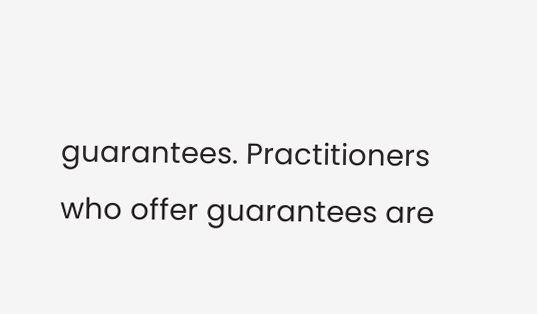guarantees. Practitioners who offer guarantees are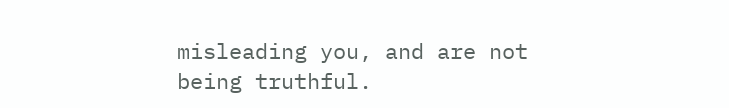misleading you, and are not being truthful.